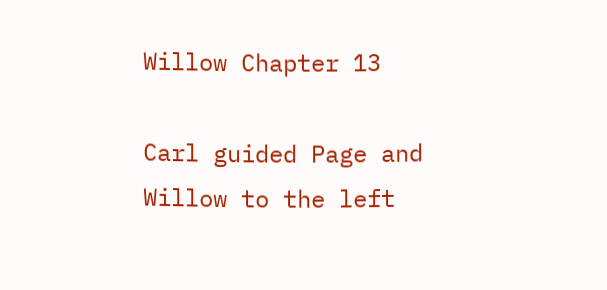Willow Chapter 13

Carl guided Page and Willow to the left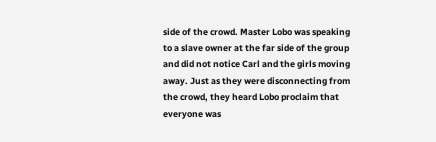side of the crowd. Master Lobo was speaking to a slave owner at the far side of the group and did not notice Carl and the girls moving away. Just as they were disconnecting from the crowd, they heard Lobo proclaim that everyone was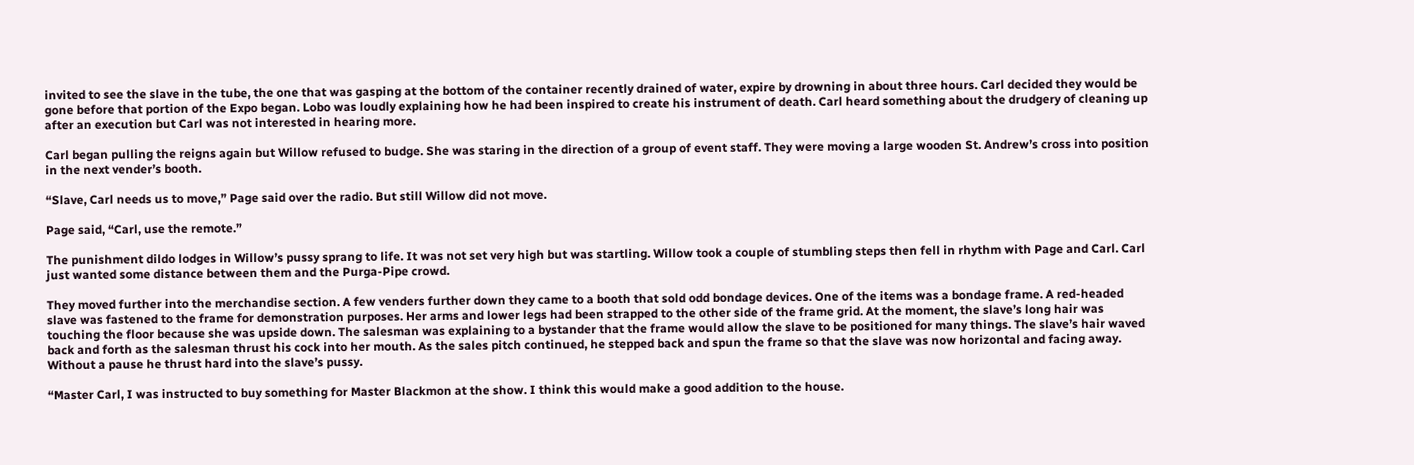invited to see the slave in the tube, the one that was gasping at the bottom of the container recently drained of water, expire by drowning in about three hours. Carl decided they would be gone before that portion of the Expo began. Lobo was loudly explaining how he had been inspired to create his instrument of death. Carl heard something about the drudgery of cleaning up after an execution but Carl was not interested in hearing more.

Carl began pulling the reigns again but Willow refused to budge. She was staring in the direction of a group of event staff. They were moving a large wooden St. Andrew’s cross into position in the next vender’s booth.

“Slave, Carl needs us to move,” Page said over the radio. But still Willow did not move.

Page said, “Carl, use the remote.”

The punishment dildo lodges in Willow’s pussy sprang to life. It was not set very high but was startling. Willow took a couple of stumbling steps then fell in rhythm with Page and Carl. Carl just wanted some distance between them and the Purga-Pipe crowd.

They moved further into the merchandise section. A few venders further down they came to a booth that sold odd bondage devices. One of the items was a bondage frame. A red-headed slave was fastened to the frame for demonstration purposes. Her arms and lower legs had been strapped to the other side of the frame grid. At the moment, the slave’s long hair was touching the floor because she was upside down. The salesman was explaining to a bystander that the frame would allow the slave to be positioned for many things. The slave’s hair waved back and forth as the salesman thrust his cock into her mouth. As the sales pitch continued, he stepped back and spun the frame so that the slave was now horizontal and facing away. Without a pause he thrust hard into the slave’s pussy.

“Master Carl, I was instructed to buy something for Master Blackmon at the show. I think this would make a good addition to the house.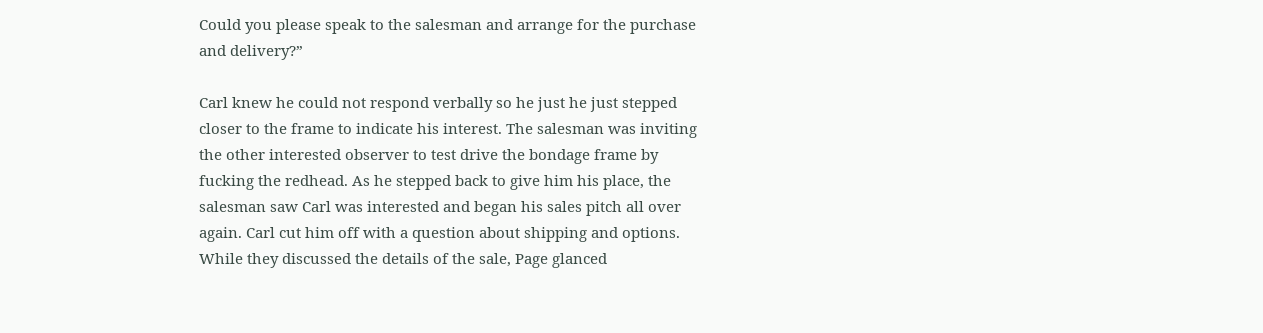Could you please speak to the salesman and arrange for the purchase and delivery?”

Carl knew he could not respond verbally so he just he just stepped closer to the frame to indicate his interest. The salesman was inviting the other interested observer to test drive the bondage frame by fucking the redhead. As he stepped back to give him his place, the salesman saw Carl was interested and began his sales pitch all over again. Carl cut him off with a question about shipping and options.
While they discussed the details of the sale, Page glanced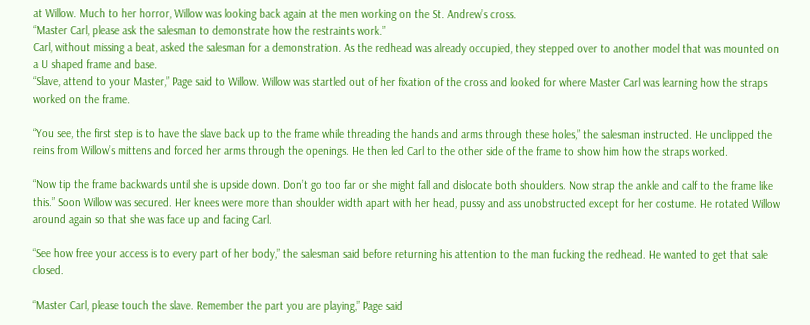at Willow. Much to her horror, Willow was looking back again at the men working on the St. Andrew’s cross.
“Master Carl, please ask the salesman to demonstrate how the restraints work.”
Carl, without missing a beat, asked the salesman for a demonstration. As the redhead was already occupied, they stepped over to another model that was mounted on a U shaped frame and base.
“Slave, attend to your Master,” Page said to Willow. Willow was startled out of her fixation of the cross and looked for where Master Carl was learning how the straps worked on the frame.

“You see, the first step is to have the slave back up to the frame while threading the hands and arms through these holes,” the salesman instructed. He unclipped the reins from Willow’s mittens and forced her arms through the openings. He then led Carl to the other side of the frame to show him how the straps worked.

“Now tip the frame backwards until she is upside down. Don’t go too far or she might fall and dislocate both shoulders. Now strap the ankle and calf to the frame like this.” Soon Willow was secured. Her knees were more than shoulder width apart with her head, pussy and ass unobstructed except for her costume. He rotated Willow around again so that she was face up and facing Carl.

“See how free your access is to every part of her body,” the salesman said before returning his attention to the man fucking the redhead. He wanted to get that sale closed.

“Master Carl, please touch the slave. Remember the part you are playing,” Page said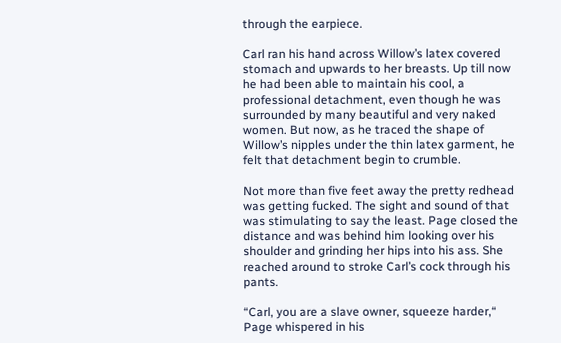through the earpiece.

Carl ran his hand across Willow’s latex covered stomach and upwards to her breasts. Up till now he had been able to maintain his cool, a professional detachment, even though he was surrounded by many beautiful and very naked women. But now, as he traced the shape of Willow’s nipples under the thin latex garment, he felt that detachment begin to crumble.

Not more than five feet away the pretty redhead was getting fucked. The sight and sound of that was stimulating to say the least. Page closed the distance and was behind him looking over his shoulder and grinding her hips into his ass. She reached around to stroke Carl’s cock through his pants.

“Carl, you are a slave owner, squeeze harder,“ Page whispered in his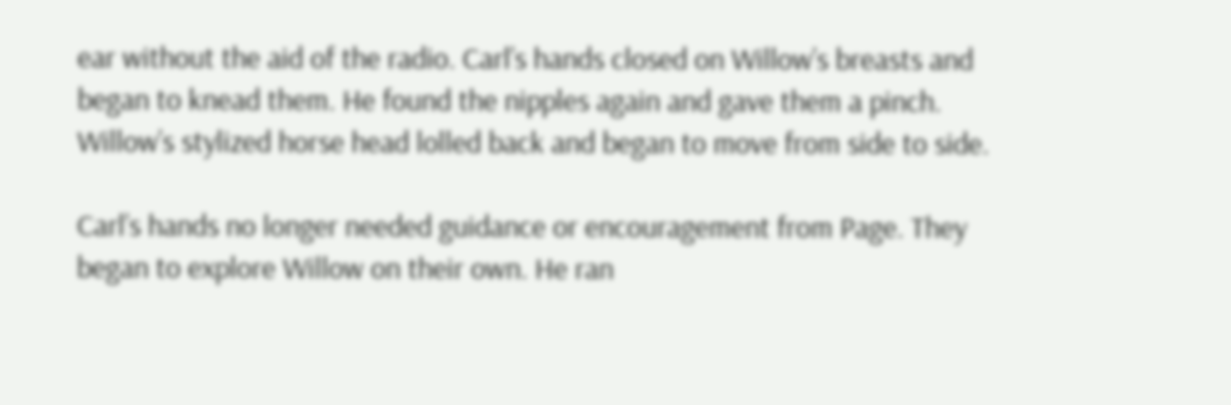ear without the aid of the radio. Carl’s hands closed on Willow’s breasts and began to knead them. He found the nipples again and gave them a pinch. Willow’s stylized horse head lolled back and began to move from side to side.

Carl’s hands no longer needed guidance or encouragement from Page. They began to explore Willow on their own. He ran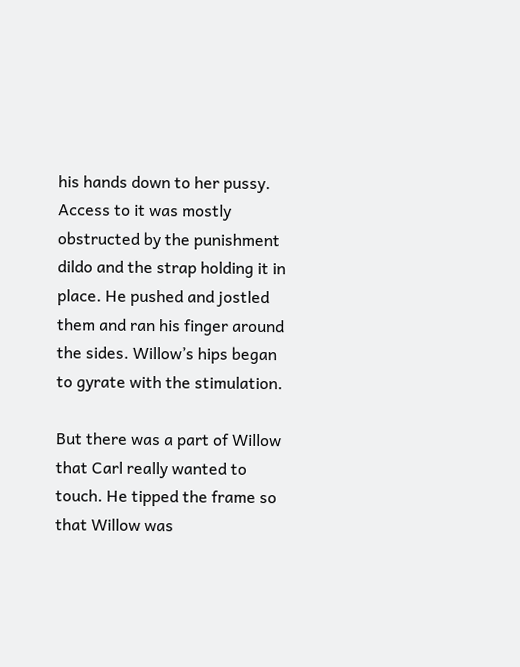his hands down to her pussy. Access to it was mostly obstructed by the punishment dildo and the strap holding it in place. He pushed and jostled them and ran his finger around the sides. Willow’s hips began to gyrate with the stimulation.

But there was a part of Willow that Carl really wanted to touch. He tipped the frame so that Willow was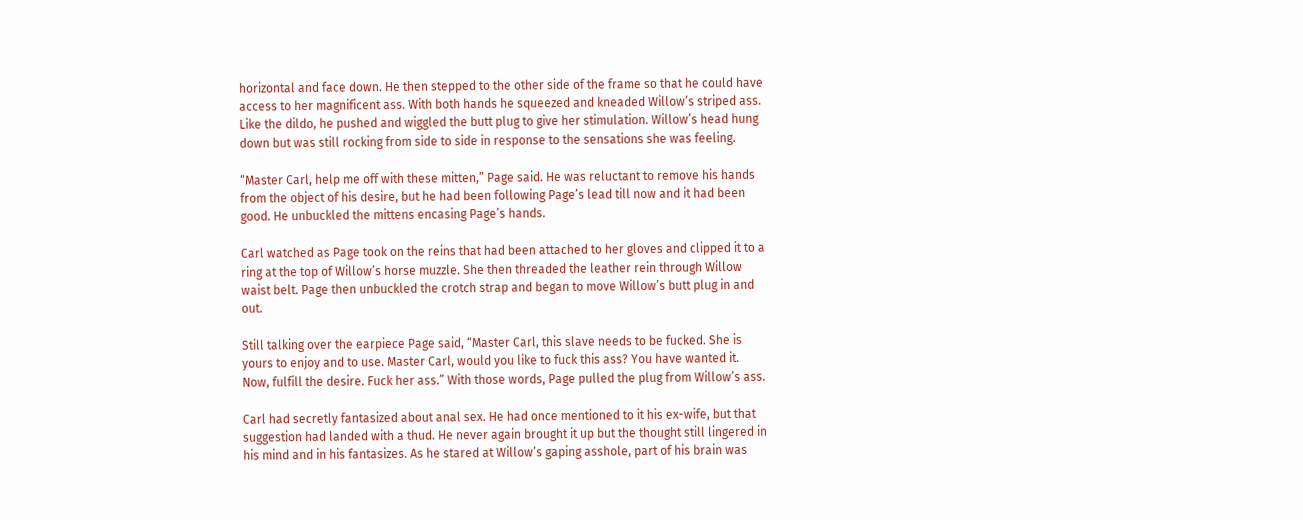horizontal and face down. He then stepped to the other side of the frame so that he could have access to her magnificent ass. With both hands he squeezed and kneaded Willow’s striped ass. Like the dildo, he pushed and wiggled the butt plug to give her stimulation. Willow’s head hung down but was still rocking from side to side in response to the sensations she was feeling.

“Master Carl, help me off with these mitten,” Page said. He was reluctant to remove his hands from the object of his desire, but he had been following Page’s lead till now and it had been good. He unbuckled the mittens encasing Page’s hands.

Carl watched as Page took on the reins that had been attached to her gloves and clipped it to a ring at the top of Willow’s horse muzzle. She then threaded the leather rein through Willow waist belt. Page then unbuckled the crotch strap and began to move Willow’s butt plug in and out.

Still talking over the earpiece Page said, “Master Carl, this slave needs to be fucked. She is yours to enjoy and to use. Master Carl, would you like to fuck this ass? You have wanted it. Now, fulfill the desire. Fuck her ass.” With those words, Page pulled the plug from Willow’s ass.

Carl had secretly fantasized about anal sex. He had once mentioned to it his ex-wife, but that suggestion had landed with a thud. He never again brought it up but the thought still lingered in his mind and in his fantasizes. As he stared at Willow’s gaping asshole, part of his brain was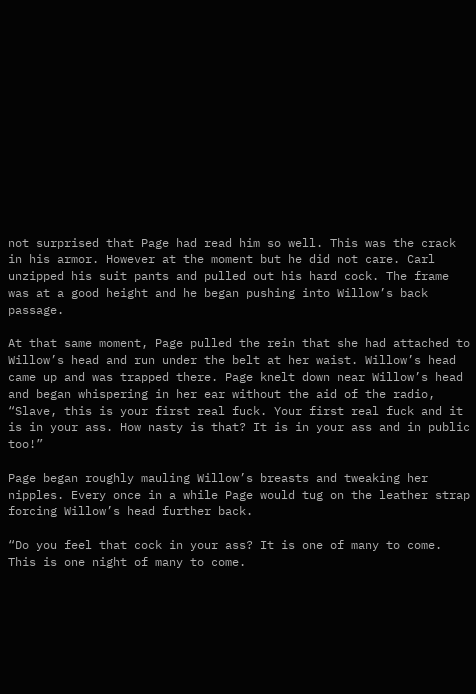not surprised that Page had read him so well. This was the crack in his armor. However at the moment but he did not care. Carl unzipped his suit pants and pulled out his hard cock. The frame was at a good height and he began pushing into Willow’s back passage.

At that same moment, Page pulled the rein that she had attached to Willow’s head and run under the belt at her waist. Willow’s head came up and was trapped there. Page knelt down near Willow’s head and began whispering in her ear without the aid of the radio, “Slave, this is your first real fuck. Your first real fuck and it is in your ass. How nasty is that? It is in your ass and in public too!”

Page began roughly mauling Willow’s breasts and tweaking her nipples. Every once in a while Page would tug on the leather strap forcing Willow’s head further back.

“Do you feel that cock in your ass? It is one of many to come. This is one night of many to come.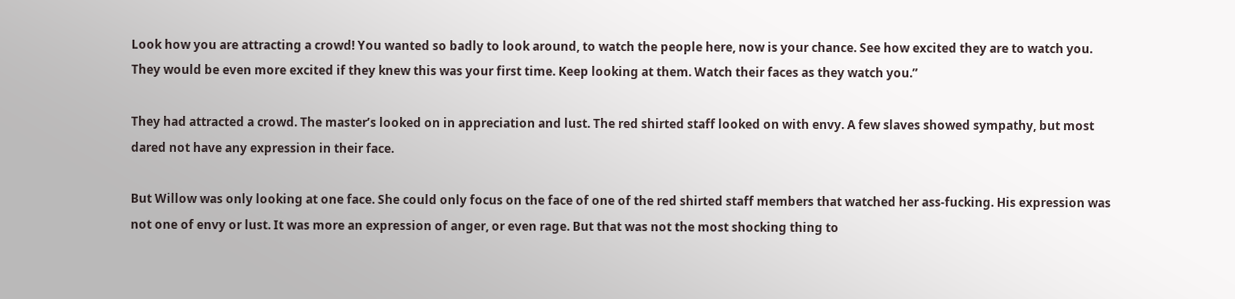Look how you are attracting a crowd! You wanted so badly to look around, to watch the people here, now is your chance. See how excited they are to watch you. They would be even more excited if they knew this was your first time. Keep looking at them. Watch their faces as they watch you.”

They had attracted a crowd. The master’s looked on in appreciation and lust. The red shirted staff looked on with envy. A few slaves showed sympathy, but most dared not have any expression in their face.

But Willow was only looking at one face. She could only focus on the face of one of the red shirted staff members that watched her ass-fucking. His expression was not one of envy or lust. It was more an expression of anger, or even rage. But that was not the most shocking thing to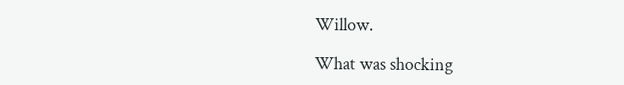Willow.

What was shocking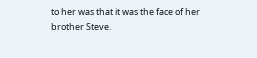to her was that it was the face of her brother Steve.